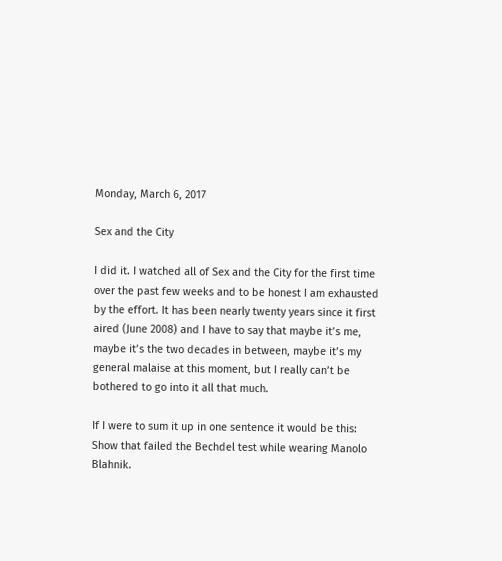Monday, March 6, 2017

Sex and the City

I did it. I watched all of Sex and the City for the first time over the past few weeks and to be honest I am exhausted by the effort. It has been nearly twenty years since it first aired (June 2008) and I have to say that maybe it’s me, maybe it’s the two decades in between, maybe it’s my general malaise at this moment, but I really can’t be bothered to go into it all that much.

If I were to sum it up in one sentence it would be this: Show that failed the Bechdel test while wearing Manolo Blahnik.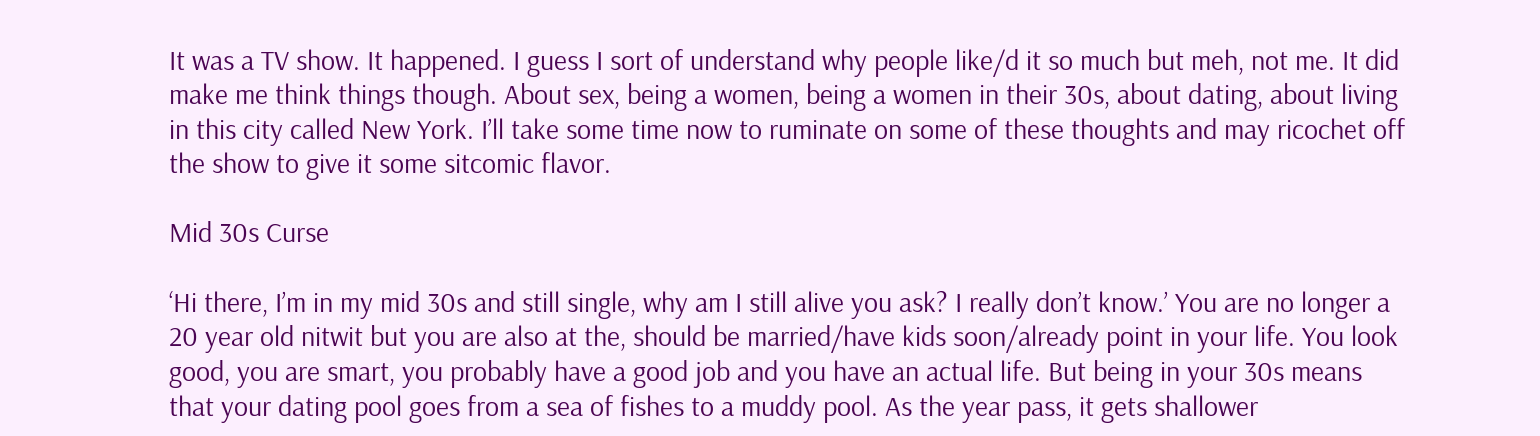It was a TV show. It happened. I guess I sort of understand why people like/d it so much but meh, not me. It did make me think things though. About sex, being a women, being a women in their 30s, about dating, about living in this city called New York. I’ll take some time now to ruminate on some of these thoughts and may ricochet off the show to give it some sitcomic flavor.

Mid 30s Curse

‘Hi there, I’m in my mid 30s and still single, why am I still alive you ask? I really don’t know.’ You are no longer a 20 year old nitwit but you are also at the, should be married/have kids soon/already point in your life. You look good, you are smart, you probably have a good job and you have an actual life. But being in your 30s means that your dating pool goes from a sea of fishes to a muddy pool. As the year pass, it gets shallower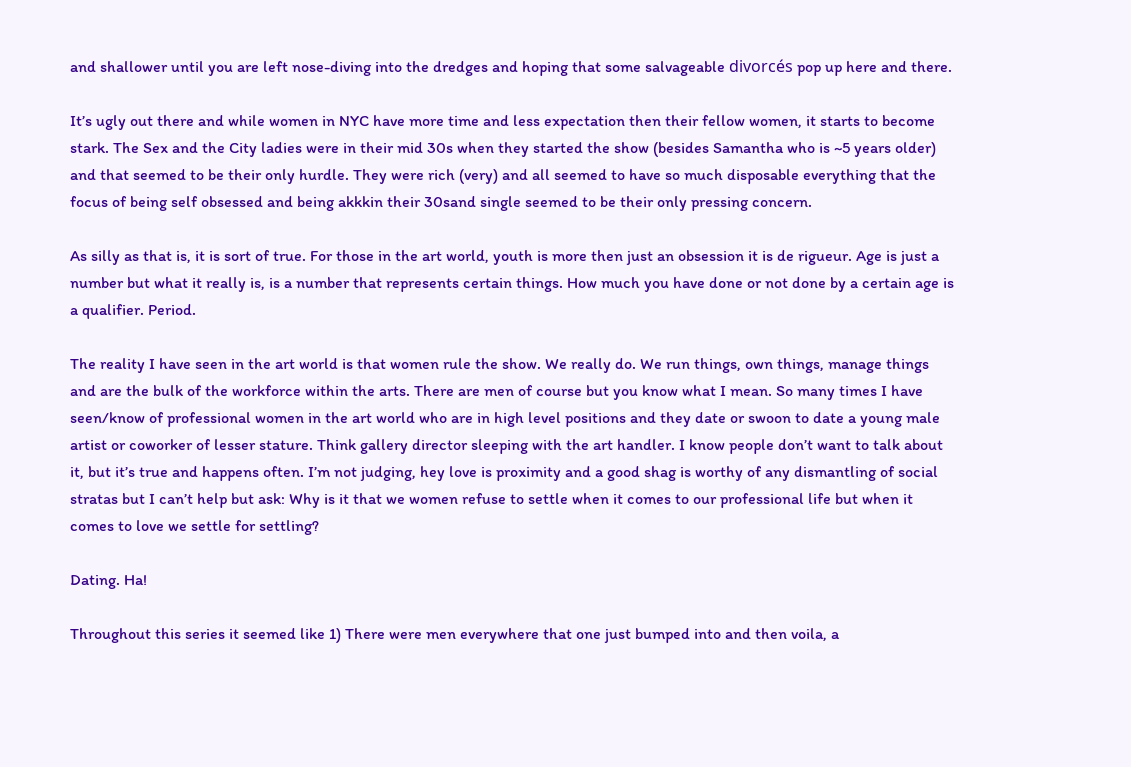and shallower until you are left nose-diving into the dredges and hoping that some salvageable divorcés pop up here and there.

It’s ugly out there and while women in NYC have more time and less expectation then their fellow women, it starts to become stark. The Sex and the City ladies were in their mid 30s when they started the show (besides Samantha who is ~5 years older) and that seemed to be their only hurdle. They were rich (very) and all seemed to have so much disposable everything that the focus of being self obsessed and being akkkin their 30sand single seemed to be their only pressing concern.

As silly as that is, it is sort of true. For those in the art world, youth is more then just an obsession it is de rigueur. Age is just a number but what it really is, is a number that represents certain things. How much you have done or not done by a certain age is a qualifier. Period.

The reality I have seen in the art world is that women rule the show. We really do. We run things, own things, manage things and are the bulk of the workforce within the arts. There are men of course but you know what I mean. So many times I have seen/know of professional women in the art world who are in high level positions and they date or swoon to date a young male artist or coworker of lesser stature. Think gallery director sleeping with the art handler. I know people don’t want to talk about it, but it’s true and happens often. I’m not judging, hey love is proximity and a good shag is worthy of any dismantling of social stratas but I can’t help but ask: Why is it that we women refuse to settle when it comes to our professional life but when it comes to love we settle for settling?

Dating. Ha!

Throughout this series it seemed like 1) There were men everywhere that one just bumped into and then voila, a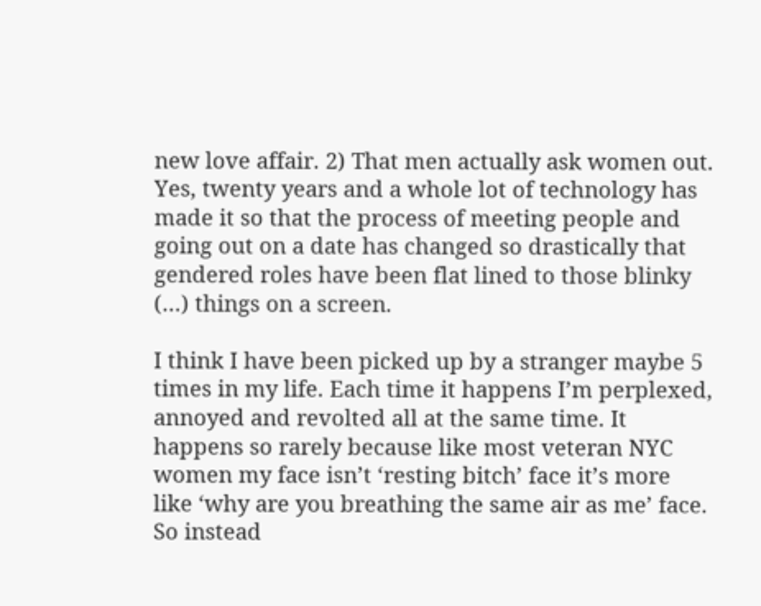new love affair. 2) That men actually ask women out. Yes, twenty years and a whole lot of technology has made it so that the process of meeting people and going out on a date has changed so drastically that gendered roles have been flat lined to those blinky (…) things on a screen.

I think I have been picked up by a stranger maybe 5 times in my life. Each time it happens I’m perplexed, annoyed and revolted all at the same time. It happens so rarely because like most veteran NYC women my face isn’t ‘resting bitch’ face it’s more like ‘why are you breathing the same air as me’ face. So instead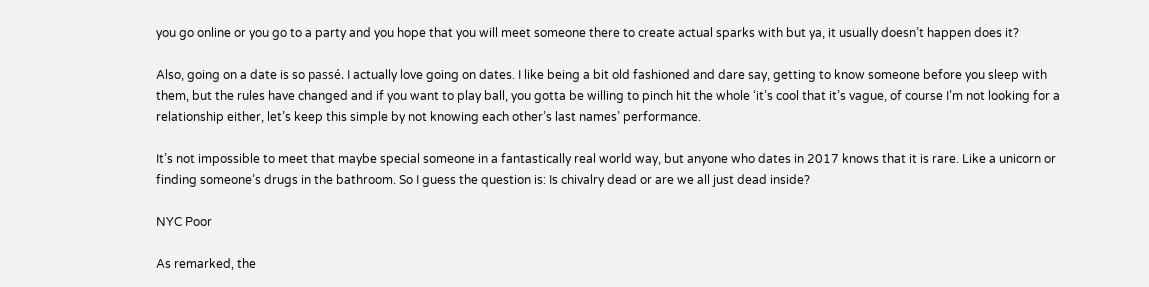you go online or you go to a party and you hope that you will meet someone there to create actual sparks with but ya, it usually doesn’t happen does it?

Also, going on a date is so passé. I actually love going on dates. I like being a bit old fashioned and dare say, getting to know someone before you sleep with them, but the rules have changed and if you want to play ball, you gotta be willing to pinch hit the whole ‘it’s cool that it’s vague, of course I’m not looking for a relationship either, let’s keep this simple by not knowing each other’s last names’ performance.

It’s not impossible to meet that maybe special someone in a fantastically real world way, but anyone who dates in 2017 knows that it is rare. Like a unicorn or finding someone’s drugs in the bathroom. So I guess the question is: Is chivalry dead or are we all just dead inside?

NYC Poor

As remarked, the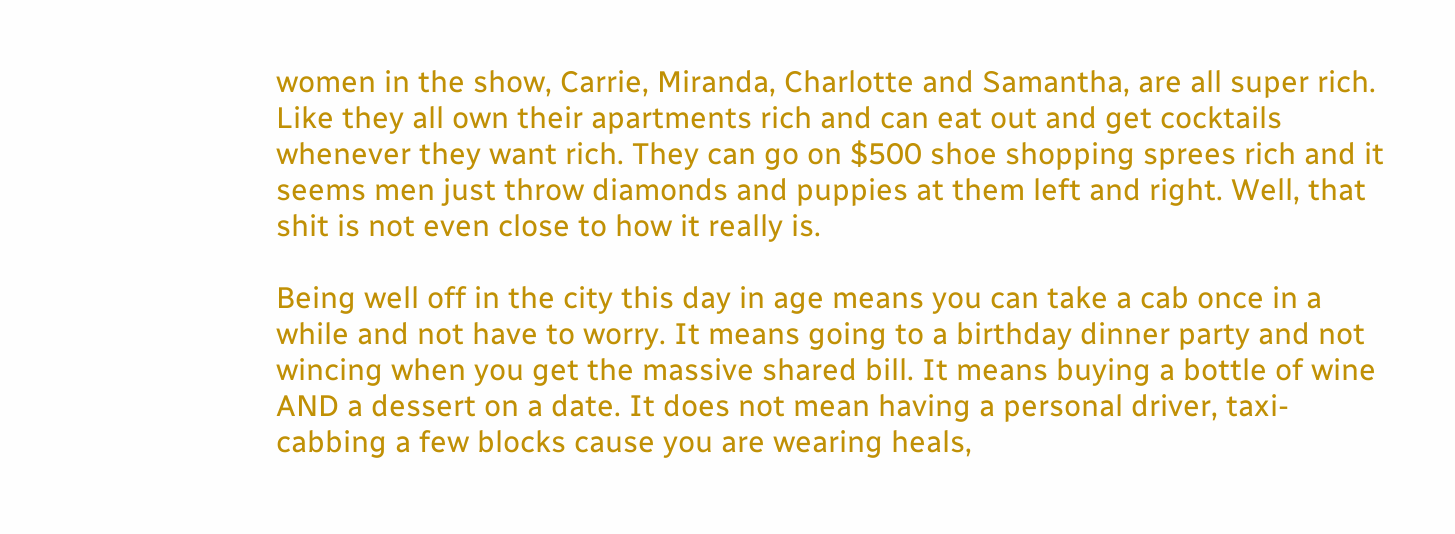women in the show, Carrie, Miranda, Charlotte and Samantha, are all super rich. Like they all own their apartments rich and can eat out and get cocktails whenever they want rich. They can go on $500 shoe shopping sprees rich and it seems men just throw diamonds and puppies at them left and right. Well, that shit is not even close to how it really is.

Being well off in the city this day in age means you can take a cab once in a while and not have to worry. It means going to a birthday dinner party and not wincing when you get the massive shared bill. It means buying a bottle of wine AND a dessert on a date. It does not mean having a personal driver, taxi-cabbing a few blocks cause you are wearing heals,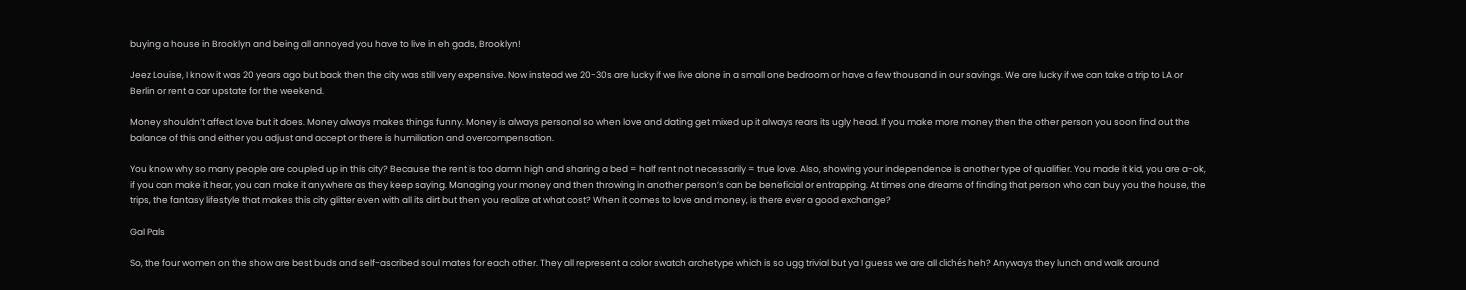buying a house in Brooklyn and being all annoyed you have to live in eh gads, Brooklyn!

Jeez Louise, I know it was 20 years ago but back then the city was still very expensive. Now instead we 20-30s are lucky if we live alone in a small one bedroom or have a few thousand in our savings. We are lucky if we can take a trip to LA or Berlin or rent a car upstate for the weekend.

Money shouldn’t affect love but it does. Money always makes things funny. Money is always personal so when love and dating get mixed up it always rears its ugly head. If you make more money then the other person you soon find out the balance of this and either you adjust and accept or there is humiliation and overcompensation.

You know why so many people are coupled up in this city? Because the rent is too damn high and sharing a bed = half rent not necessarily = true love. Also, showing your independence is another type of qualifier. You made it kid, you are a-ok, if you can make it hear, you can make it anywhere as they keep saying. Managing your money and then throwing in another person’s can be beneficial or entrapping. At times one dreams of finding that person who can buy you the house, the trips, the fantasy lifestyle that makes this city glitter even with all its dirt but then you realize at what cost? When it comes to love and money, is there ever a good exchange?

Gal Pals

So, the four women on the show are best buds and self-ascribed soul mates for each other. They all represent a color swatch archetype which is so ugg trivial but ya I guess we are all clichés heh? Anyways they lunch and walk around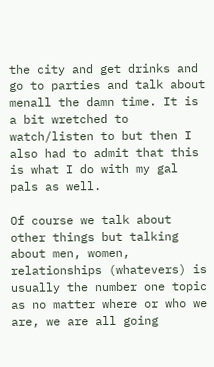the city and get drinks and go to parties and talk about menall the damn time. It is a bit wretched to watch/listen to but then I also had to admit that this is what I do with my gal pals as well.

Of course we talk about other things but talking about men, women, relationships (whatevers) is usually the number one topic as no matter where or who we are, we are all going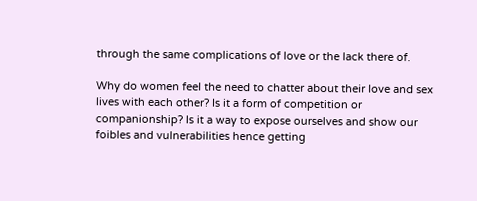through the same complications of love or the lack there of.

Why do women feel the need to chatter about their love and sex lives with each other? Is it a form of competition or companionship? Is it a way to expose ourselves and show our foibles and vulnerabilities hence getting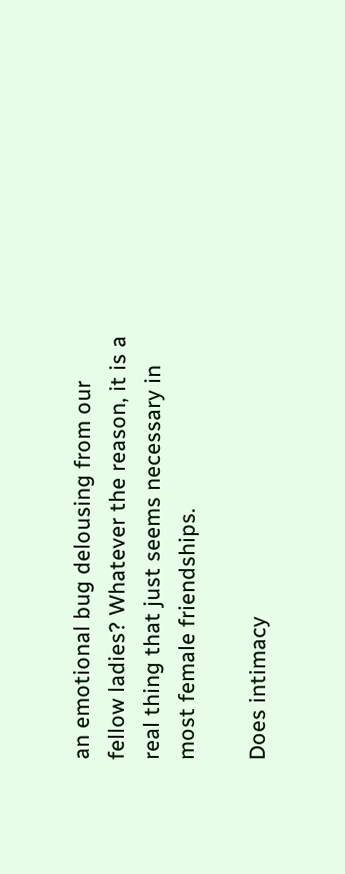an emotional bug delousing from our fellow ladies? Whatever the reason, it is a real thing that just seems necessary in most female friendships.

Does intimacy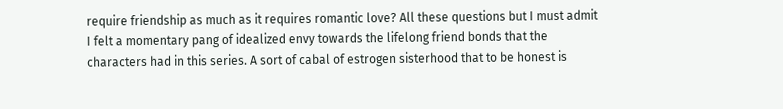require friendship as much as it requires romantic love? All these questions but I must admit I felt a momentary pang of idealized envy towards the lifelong friend bonds that the characters had in this series. A sort of cabal of estrogen sisterhood that to be honest is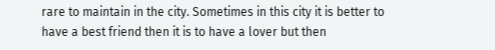rare to maintain in the city. Sometimes in this city it is better to have a best friend then it is to have a lover but then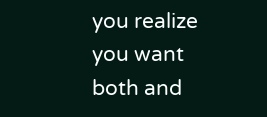you realize you want both and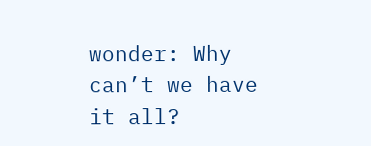wonder: Why can’t we have it all?